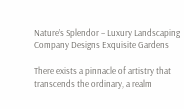Nature’s Splendor – Luxury Landscaping Company Designs Exquisite Gardens

There exists a pinnacle of artistry that transcends the ordinary, a realm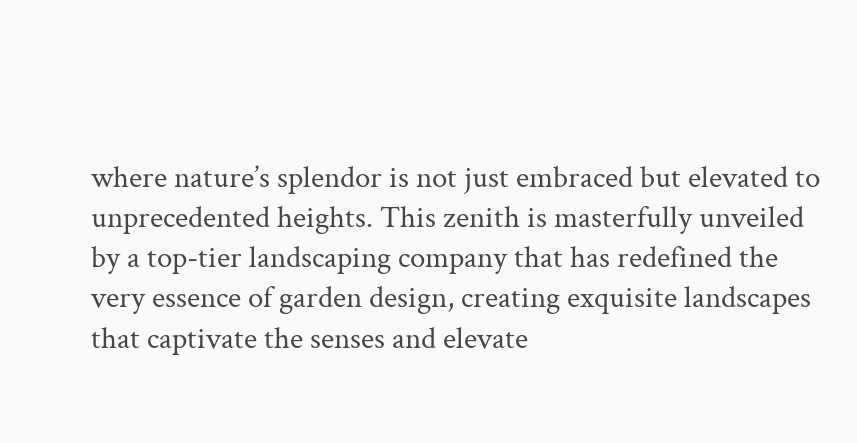where nature’s splendor is not just embraced but elevated to unprecedented heights. This zenith is masterfully unveiled by a top-tier landscaping company that has redefined the very essence of garden design, creating exquisite landscapes that captivate the senses and elevate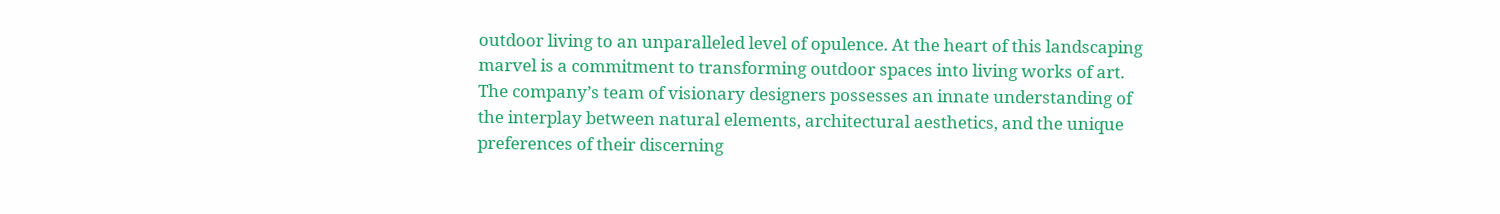outdoor living to an unparalleled level of opulence. At the heart of this landscaping marvel is a commitment to transforming outdoor spaces into living works of art. The company’s team of visionary designers possesses an innate understanding of the interplay between natural elements, architectural aesthetics, and the unique preferences of their discerning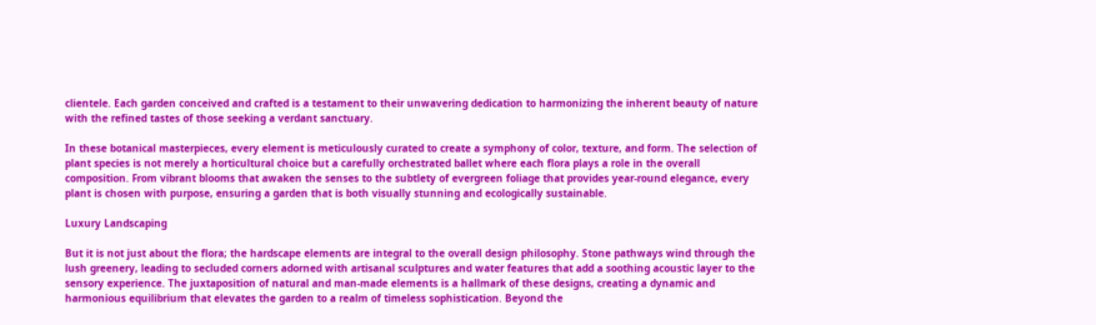clientele. Each garden conceived and crafted is a testament to their unwavering dedication to harmonizing the inherent beauty of nature with the refined tastes of those seeking a verdant sanctuary.

In these botanical masterpieces, every element is meticulously curated to create a symphony of color, texture, and form. The selection of plant species is not merely a horticultural choice but a carefully orchestrated ballet where each flora plays a role in the overall composition. From vibrant blooms that awaken the senses to the subtlety of evergreen foliage that provides year-round elegance, every plant is chosen with purpose, ensuring a garden that is both visually stunning and ecologically sustainable.

Luxury Landscaping

But it is not just about the flora; the hardscape elements are integral to the overall design philosophy. Stone pathways wind through the lush greenery, leading to secluded corners adorned with artisanal sculptures and water features that add a soothing acoustic layer to the sensory experience. The juxtaposition of natural and man-made elements is a hallmark of these designs, creating a dynamic and harmonious equilibrium that elevates the garden to a realm of timeless sophistication. Beyond the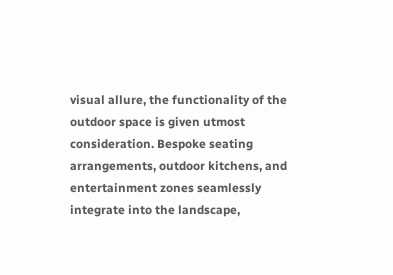visual allure, the functionality of the outdoor space is given utmost consideration. Bespoke seating arrangements, outdoor kitchens, and entertainment zones seamlessly integrate into the landscape,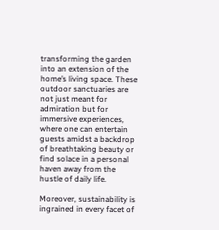transforming the garden into an extension of the home’s living space. These outdoor sanctuaries are not just meant for admiration but for immersive experiences, where one can entertain guests amidst a backdrop of breathtaking beauty or find solace in a personal haven away from the hustle of daily life.

Moreover, sustainability is ingrained in every facet of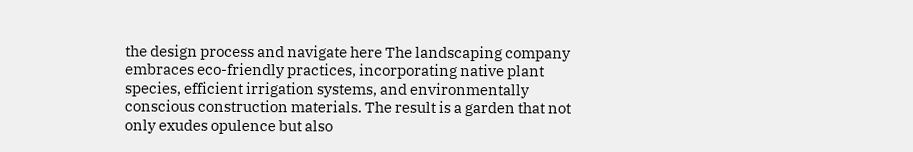the design process and navigate here The landscaping company embraces eco-friendly practices, incorporating native plant species, efficient irrigation systems, and environmentally conscious construction materials. The result is a garden that not only exudes opulence but also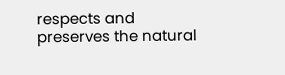respects and preserves the natural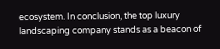ecosystem. In conclusion, the top luxury landscaping company stands as a beacon of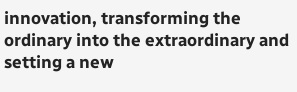innovation, transforming the ordinary into the extraordinary and setting a new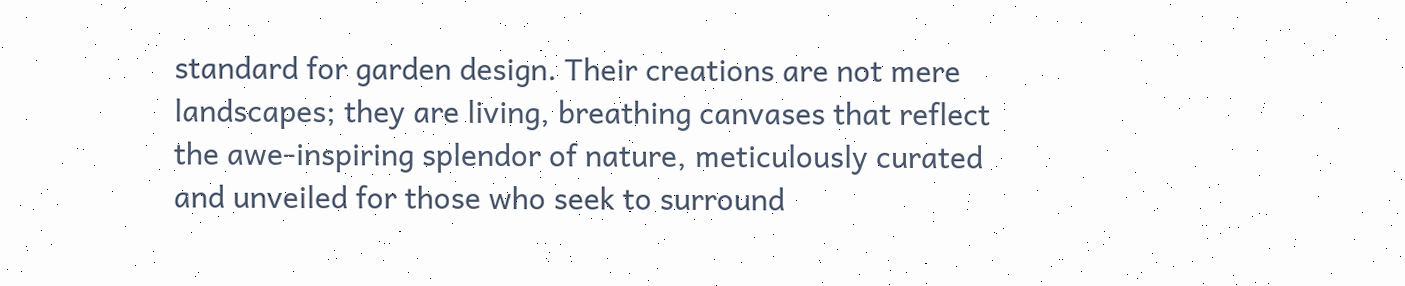standard for garden design. Their creations are not mere landscapes; they are living, breathing canvases that reflect the awe-inspiring splendor of nature, meticulously curated and unveiled for those who seek to surround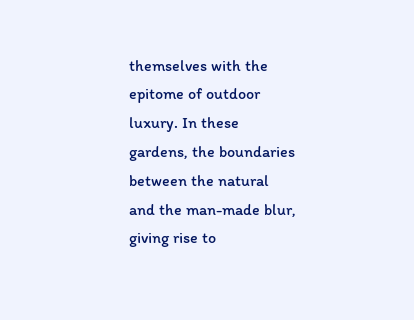themselves with the epitome of outdoor luxury. In these gardens, the boundaries between the natural and the man-made blur, giving rise to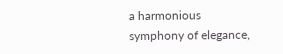a harmonious symphony of elegance,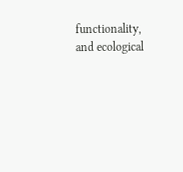functionality, and ecological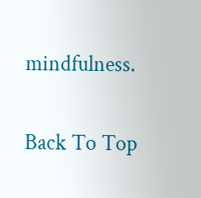mindfulness.

Back To Top